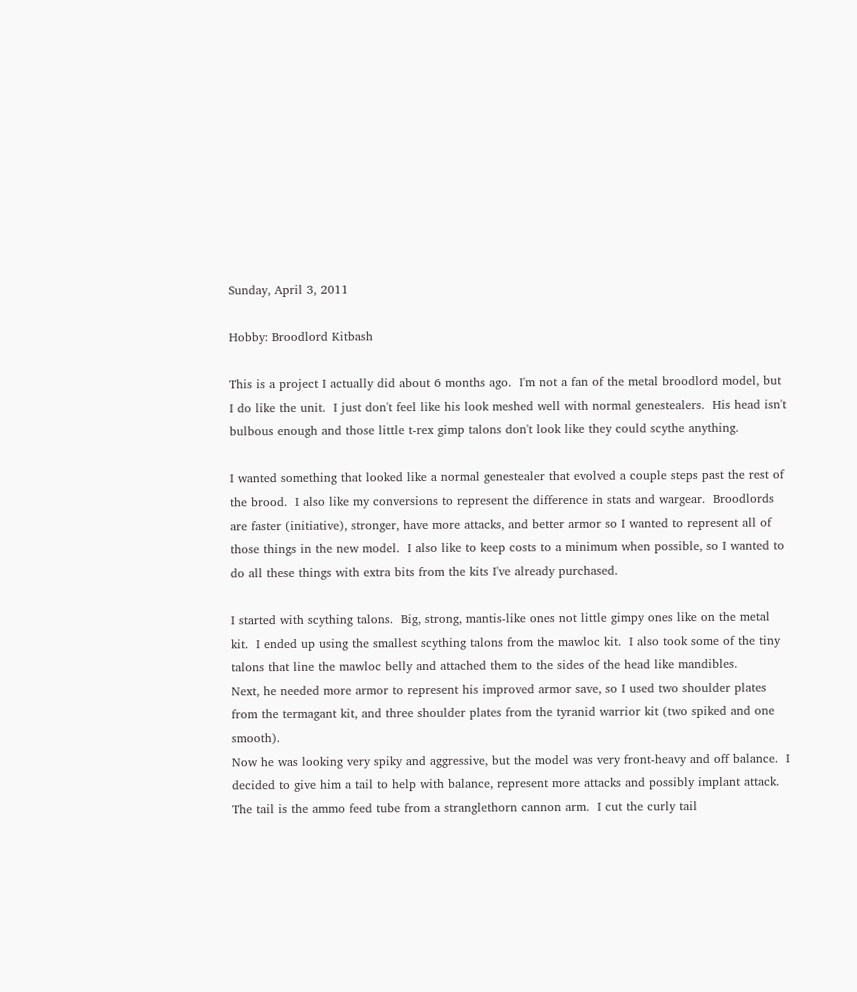Sunday, April 3, 2011

Hobby: Broodlord Kitbash

This is a project I actually did about 6 months ago.  I'm not a fan of the metal broodlord model, but I do like the unit.  I just don't feel like his look meshed well with normal genestealers.  His head isn't bulbous enough and those little t-rex gimp talons don't look like they could scythe anything.

I wanted something that looked like a normal genestealer that evolved a couple steps past the rest of the brood.  I also like my conversions to represent the difference in stats and wargear.  Broodlords are faster (initiative), stronger, have more attacks, and better armor so I wanted to represent all of those things in the new model.  I also like to keep costs to a minimum when possible, so I wanted to do all these things with extra bits from the kits I've already purchased.

I started with scything talons.  Big, strong, mantis-like ones not little gimpy ones like on the metal kit.  I ended up using the smallest scything talons from the mawloc kit.  I also took some of the tiny talons that line the mawloc belly and attached them to the sides of the head like mandibles.
Next, he needed more armor to represent his improved armor save, so I used two shoulder plates from the termagant kit, and three shoulder plates from the tyranid warrior kit (two spiked and one smooth).
Now he was looking very spiky and aggressive, but the model was very front-heavy and off balance.  I decided to give him a tail to help with balance, represent more attacks and possibly implant attack.  The tail is the ammo feed tube from a stranglethorn cannon arm.  I cut the curly tail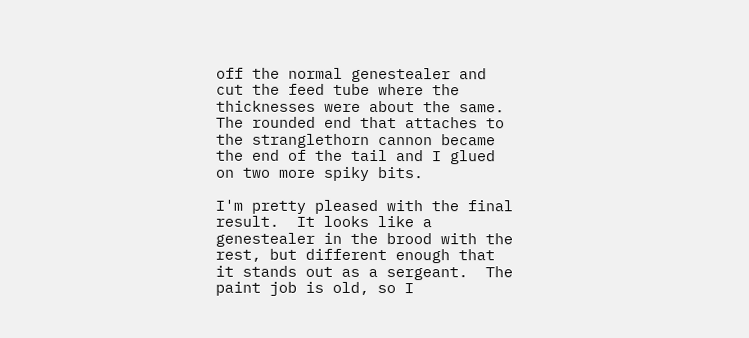off the normal genestealer and cut the feed tube where the thicknesses were about the same.  The rounded end that attaches to the stranglethorn cannon became the end of the tail and I glued on two more spiky bits.

I'm pretty pleased with the final result.  It looks like a genestealer in the brood with the rest, but different enough that it stands out as a sergeant.  The paint job is old, so I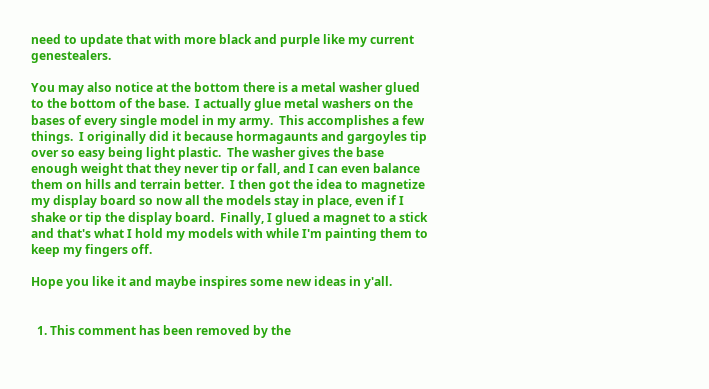need to update that with more black and purple like my current genestealers.

You may also notice at the bottom there is a metal washer glued to the bottom of the base.  I actually glue metal washers on the bases of every single model in my army.  This accomplishes a few things.  I originally did it because hormagaunts and gargoyles tip over so easy being light plastic.  The washer gives the base enough weight that they never tip or fall, and I can even balance them on hills and terrain better.  I then got the idea to magnetize my display board so now all the models stay in place, even if I shake or tip the display board.  Finally, I glued a magnet to a stick and that's what I hold my models with while I'm painting them to keep my fingers off.

Hope you like it and maybe inspires some new ideas in y'all.


  1. This comment has been removed by the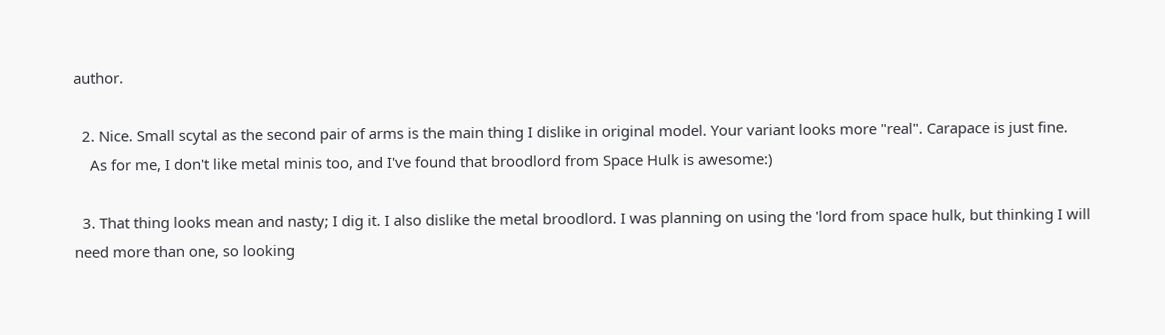author.

  2. Nice. Small scytal as the second pair of arms is the main thing I dislike in original model. Your variant looks more "real". Carapace is just fine.
    As for me, I don't like metal minis too, and I've found that broodlord from Space Hulk is awesome:)

  3. That thing looks mean and nasty; I dig it. I also dislike the metal broodlord. I was planning on using the 'lord from space hulk, but thinking I will need more than one, so looking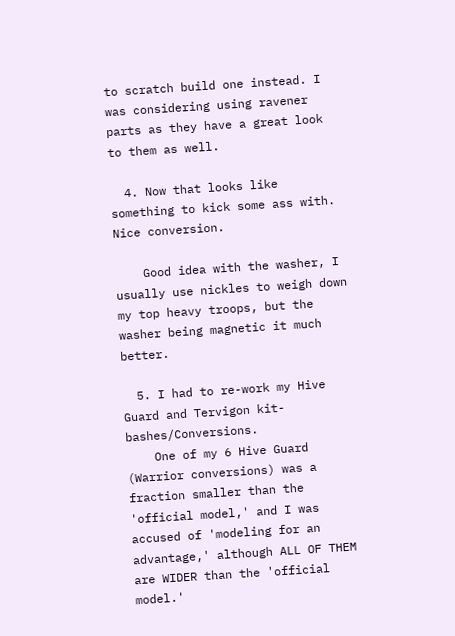to scratch build one instead. I was considering using ravener parts as they have a great look to them as well.

  4. Now that looks like something to kick some ass with. Nice conversion.

    Good idea with the washer, I usually use nickles to weigh down my top heavy troops, but the washer being magnetic it much better.

  5. I had to re-work my Hive Guard and Tervigon kit-bashes/Conversions.
    One of my 6 Hive Guard (Warrior conversions) was a fraction smaller than the 'official model,' and I was accused of 'modeling for an advantage,' although ALL OF THEM are WIDER than the 'official model.'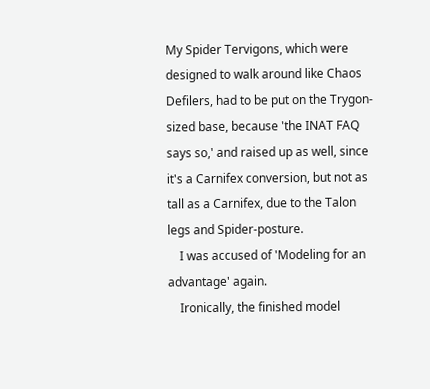My Spider Tervigons, which were designed to walk around like Chaos Defilers, had to be put on the Trygon-sized base, because 'the INAT FAQ says so,' and raised up as well, since it's a Carnifex conversion, but not as tall as a Carnifex, due to the Talon legs and Spider-posture.
    I was accused of 'Modeling for an advantage' again.
    Ironically, the finished model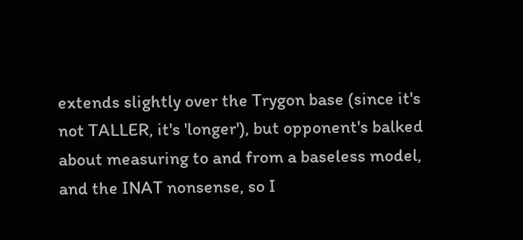extends slightly over the Trygon base (since it's not TALLER, it's 'longer'), but opponent's balked about measuring to and from a baseless model, and the INAT nonsense, so I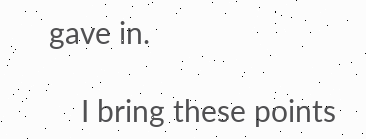gave in.

    I bring these points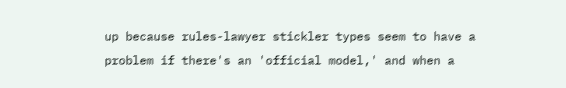up because rules-lawyer stickler types seem to have a problem if there's an 'official model,' and when a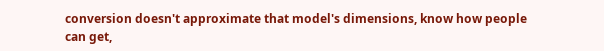conversion doesn't approximate that model's dimensions, know how people can get,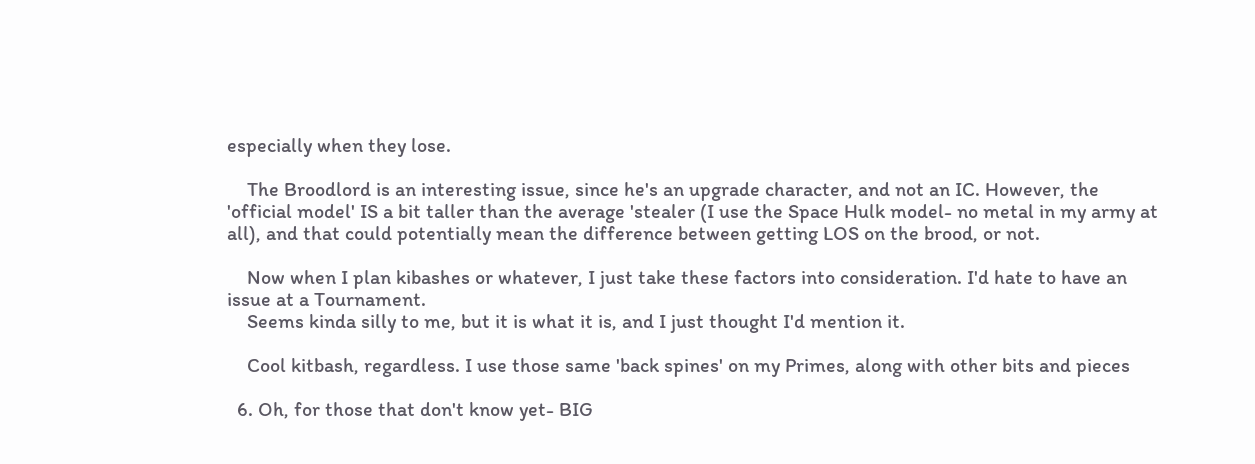especially when they lose.

    The Broodlord is an interesting issue, since he's an upgrade character, and not an IC. However, the 'official model' IS a bit taller than the average 'stealer (I use the Space Hulk model- no metal in my army at all), and that could potentially mean the difference between getting LOS on the brood, or not.

    Now when I plan kibashes or whatever, I just take these factors into consideration. I'd hate to have an issue at a Tournament.
    Seems kinda silly to me, but it is what it is, and I just thought I'd mention it.

    Cool kitbash, regardless. I use those same 'back spines' on my Primes, along with other bits and pieces

  6. Oh, for those that don't know yet- BIG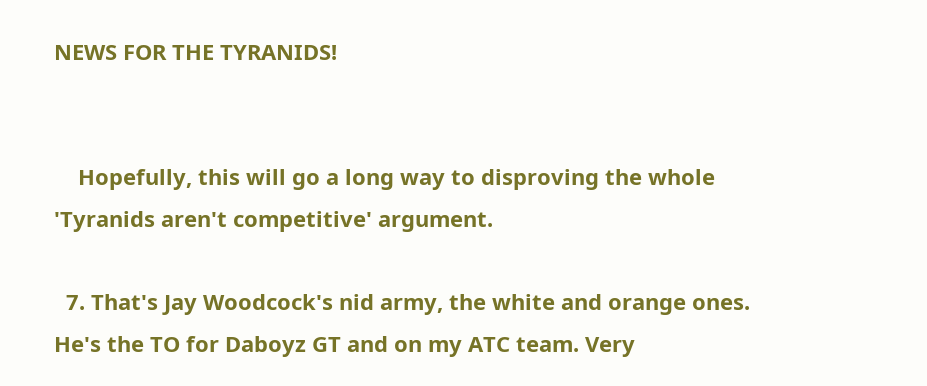NEWS FOR THE TYRANIDS!


    Hopefully, this will go a long way to disproving the whole 'Tyranids aren't competitive' argument.

  7. That's Jay Woodcock's nid army, the white and orange ones. He's the TO for Daboyz GT and on my ATC team. Very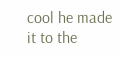cool he made it to the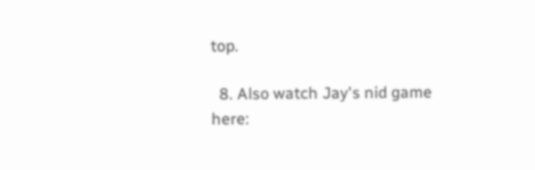top.

  8. Also watch Jay's nid game here: